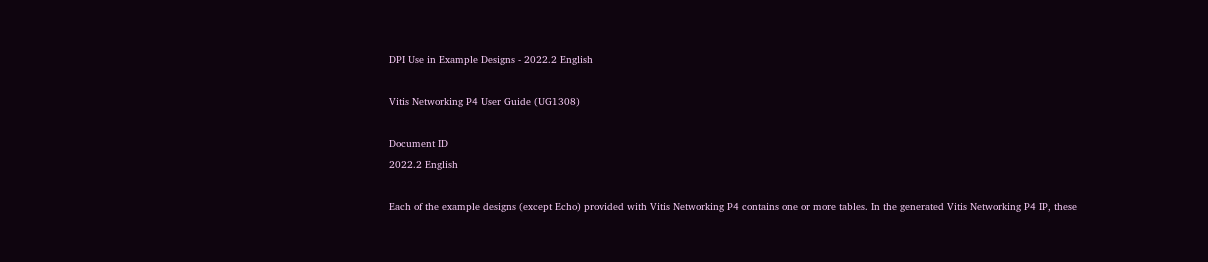DPI Use in Example Designs - 2022.2 English

Vitis Networking P4 User Guide (UG1308)

Document ID
2022.2 English

Each of the example designs (except Echo) provided with Vitis Networking P4 contains one or more tables. In the generated Vitis Networking P4 IP, these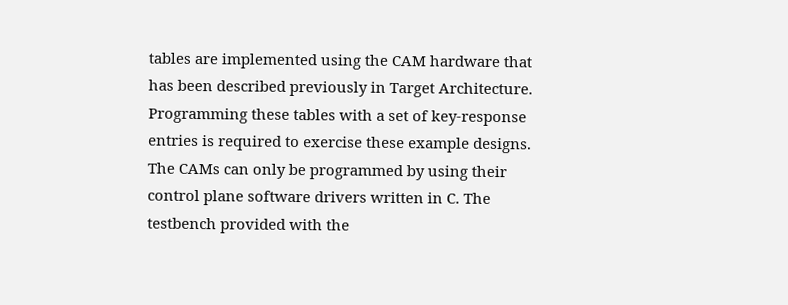tables are implemented using the CAM hardware that has been described previously in Target Architecture. Programming these tables with a set of key-response entries is required to exercise these example designs. The CAMs can only be programmed by using their control plane software drivers written in C. The testbench provided with the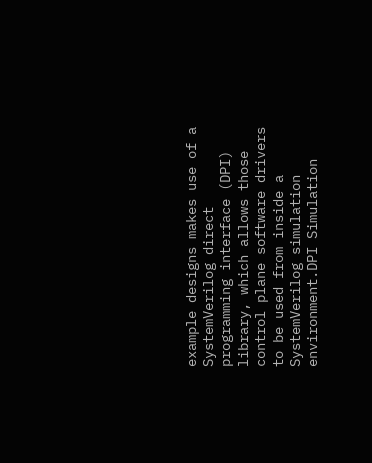example designs makes use of a SystemVerilog direct programming interface (DPI) library, which allows those control plane software drivers to be used from inside a SystemVerilog simulation environment.DPI Simulation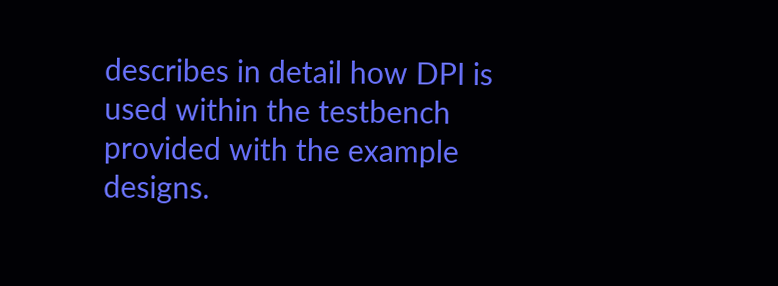describes in detail how DPI is used within the testbench provided with the example designs.